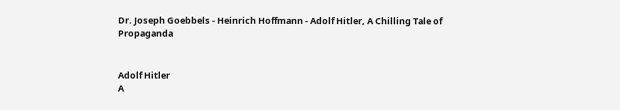Dr. Joseph Goebbels - Heinrich Hoffmann - Adolf Hitler, A Chilling Tale of Propaganda


Adolf Hitler
A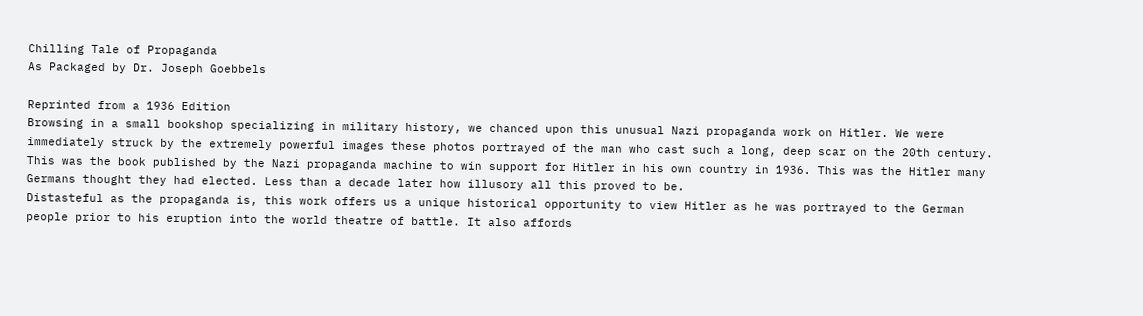Chilling Tale of Propaganda
As Packaged by Dr. Joseph Goebbels

Reprinted from a 1936 Edition
Browsing in a small bookshop specializing in military history, we chanced upon this unusual Nazi propaganda work on Hitler. We were immediately struck by the extremely powerful images these photos portrayed of the man who cast such a long, deep scar on the 20th century. This was the book published by the Nazi propaganda machine to win support for Hitler in his own country in 1936. This was the Hitler many Germans thought they had elected. Less than a decade later how illusory all this proved to be.
Distasteful as the propaganda is, this work offers us a unique historical opportunity to view Hitler as he was portrayed to the German people prior to his eruption into the world theatre of battle. It also affords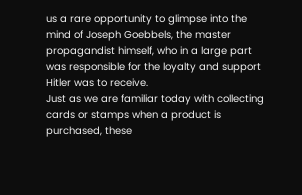us a rare opportunity to glimpse into the mind of Joseph Goebbels, the master propagandist himself, who in a large part was responsible for the loyalty and support Hitler was to receive.
Just as we are familiar today with collecting cards or stamps when a product is purchased, these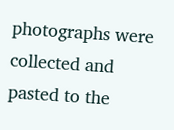photographs were collected and pasted to the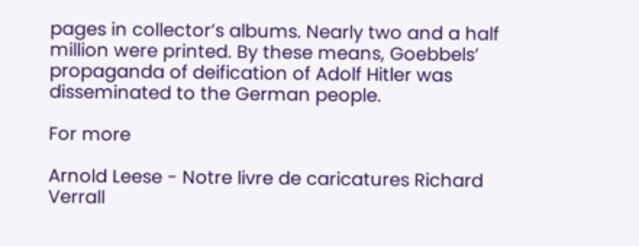pages in collector’s albums. Nearly two and a half million were printed. By these means, Goebbels’ propaganda of deification of Adolf Hitler was disseminated to the German people.

For more

Arnold Leese - Notre livre de caricatures Richard Verrall